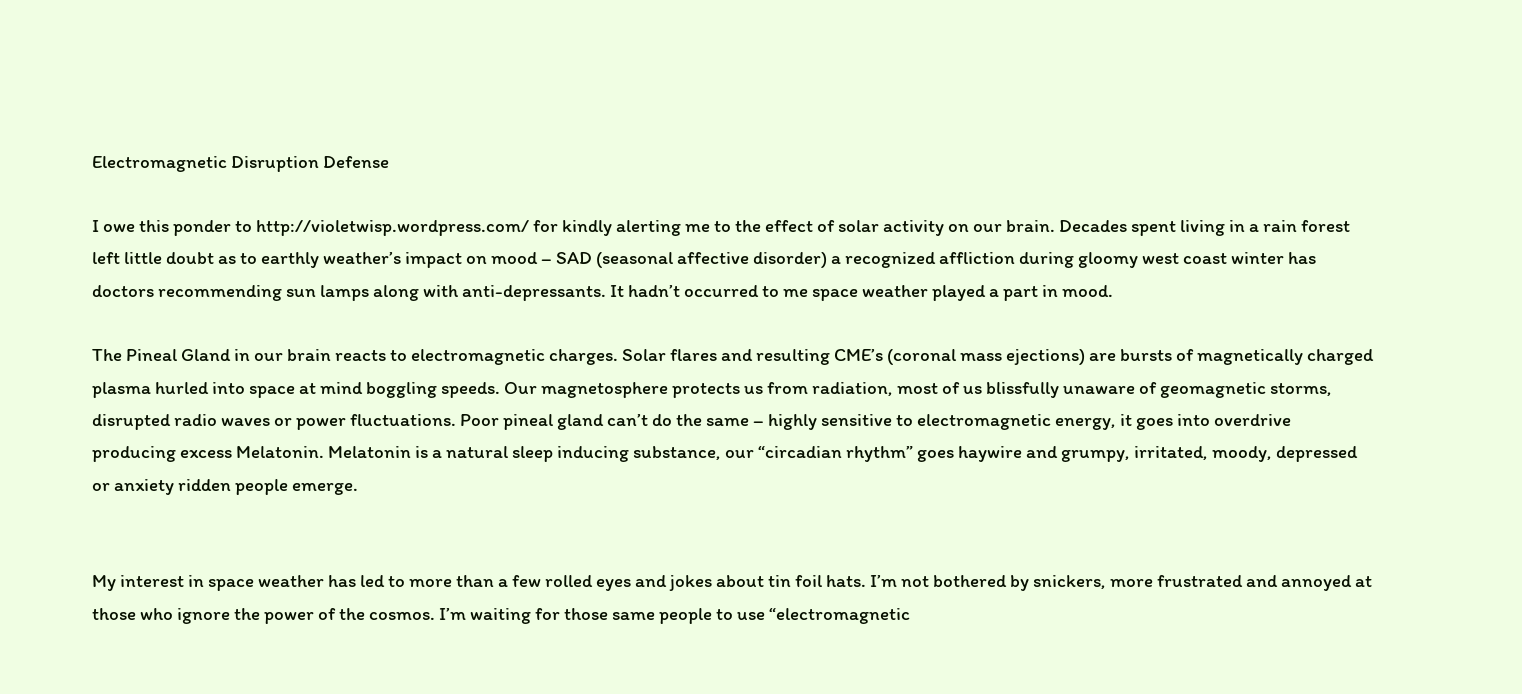Electromagnetic Disruption Defense

I owe this ponder to http://violetwisp.wordpress.com/ for kindly alerting me to the effect of solar activity on our brain. Decades spent living in a rain forest left little doubt as to earthly weather’s impact on mood – SAD (seasonal affective disorder) a recognized affliction during gloomy west coast winter has doctors recommending sun lamps along with anti-depressants. It hadn’t occurred to me space weather played a part in mood.

The Pineal Gland in our brain reacts to electromagnetic charges. Solar flares and resulting CME’s (coronal mass ejections) are bursts of magnetically charged plasma hurled into space at mind boggling speeds. Our magnetosphere protects us from radiation, most of us blissfully unaware of geomagnetic storms, disrupted radio waves or power fluctuations. Poor pineal gland can’t do the same – highly sensitive to electromagnetic energy, it goes into overdrive producing excess Melatonin. Melatonin is a natural sleep inducing substance, our “circadian rhythm” goes haywire and grumpy, irritated, moody, depressed or anxiety ridden people emerge.


My interest in space weather has led to more than a few rolled eyes and jokes about tin foil hats. I’m not bothered by snickers, more frustrated and annoyed at those who ignore the power of the cosmos. I’m waiting for those same people to use “electromagnetic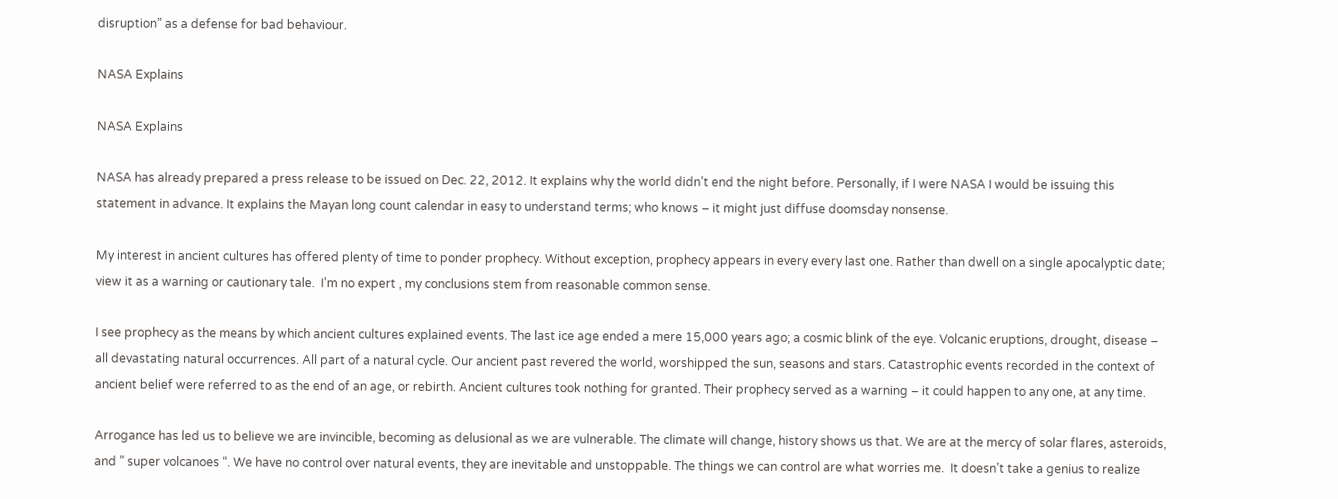disruption” as a defense for bad behaviour.

NASA Explains

NASA Explains

NASA has already prepared a press release to be issued on Dec. 22, 2012. It explains why the world didn’t end the night before. Personally, if I were NASA I would be issuing this statement in advance. It explains the Mayan long count calendar in easy to understand terms; who knows – it might just diffuse doomsday nonsense.

My interest in ancient cultures has offered plenty of time to ponder prophecy. Without exception, prophecy appears in every every last one. Rather than dwell on a single apocalyptic date; view it as a warning or cautionary tale.  I’m no expert , my conclusions stem from reasonable common sense.

I see prophecy as the means by which ancient cultures explained events. The last ice age ended a mere 15,000 years ago; a cosmic blink of the eye. Volcanic eruptions, drought, disease – all devastating natural occurrences. All part of a natural cycle. Our ancient past revered the world, worshipped the sun, seasons and stars. Catastrophic events recorded in the context of ancient belief were referred to as the end of an age, or rebirth. Ancient cultures took nothing for granted. Their prophecy served as a warning – it could happen to any one, at any time.

Arrogance has led us to believe we are invincible, becoming as delusional as we are vulnerable. The climate will change, history shows us that. We are at the mercy of solar flares, asteroids, and ” super volcanoes “. We have no control over natural events, they are inevitable and unstoppable. The things we can control are what worries me.  It doesn’t take a genius to realize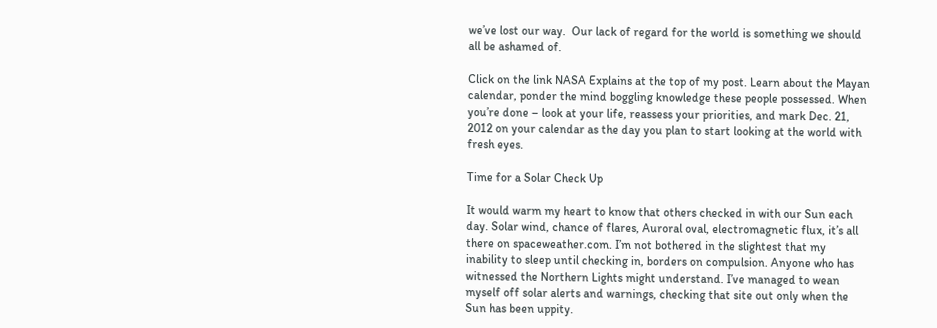we’ve lost our way.  Our lack of regard for the world is something we should all be ashamed of.

Click on the link NASA Explains at the top of my post. Learn about the Mayan calendar, ponder the mind boggling knowledge these people possessed. When you’re done – look at your life, reassess your priorities, and mark Dec. 21, 2012 on your calendar as the day you plan to start looking at the world with fresh eyes.

Time for a Solar Check Up

It would warm my heart to know that others checked in with our Sun each day. Solar wind, chance of flares, Auroral oval, electromagnetic flux, it’s all there on spaceweather.com. I’m not bothered in the slightest that my inability to sleep until checking in, borders on compulsion. Anyone who has witnessed the Northern Lights might understand. I’ve managed to wean myself off solar alerts and warnings, checking that site out only when the Sun has been uppity.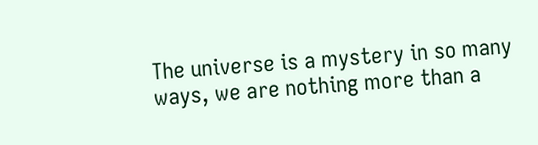The universe is a mystery in so many ways, we are nothing more than a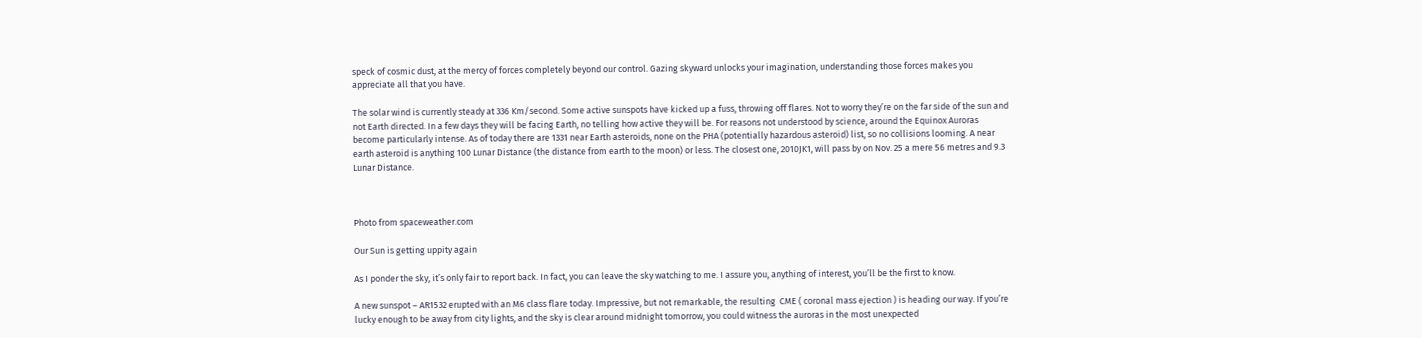speck of cosmic dust, at the mercy of forces completely beyond our control. Gazing skyward unlocks your imagination, understanding those forces makes you appreciate all that you have.

The solar wind is currently steady at 336 Km/second. Some active sunspots have kicked up a fuss, throwing off flares. Not to worry they’re on the far side of the sun and not Earth directed. In a few days they will be facing Earth, no telling how active they will be. For reasons not understood by science, around the Equinox Auroras become particularly intense. As of today there are 1331 near Earth asteroids, none on the PHA (potentially hazardous asteroid) list, so no collisions looming. A near earth asteroid is anything 100 Lunar Distance (the distance from earth to the moon) or less. The closest one, 2010JK1, will pass by on Nov. 25 a mere 56 metres and 9.3 Lunar Distance.



Photo from spaceweather.com

Our Sun is getting uppity again

As I ponder the sky, it’s only fair to report back. In fact, you can leave the sky watching to me. I assure you, anything of interest, you’ll be the first to know.

A new sunspot – AR1532 erupted with an M6 class flare today. Impressive, but not remarkable, the resulting  CME ( coronal mass ejection ) is heading our way. If you’re lucky enough to be away from city lights, and the sky is clear around midnight tomorrow, you could witness the auroras in the most unexpected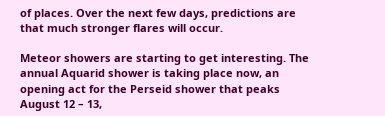of places. Over the next few days, predictions are that much stronger flares will occur.

Meteor showers are starting to get interesting. The annual Aquarid shower is taking place now, an opening act for the Perseid shower that peaks August 12 – 13,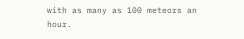with as many as 100 meteors an hour.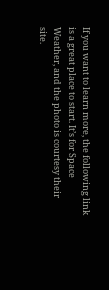If you want to learn more, the following link is a great place to start. It’s for Space Weather, and the photo is courtesy their site.